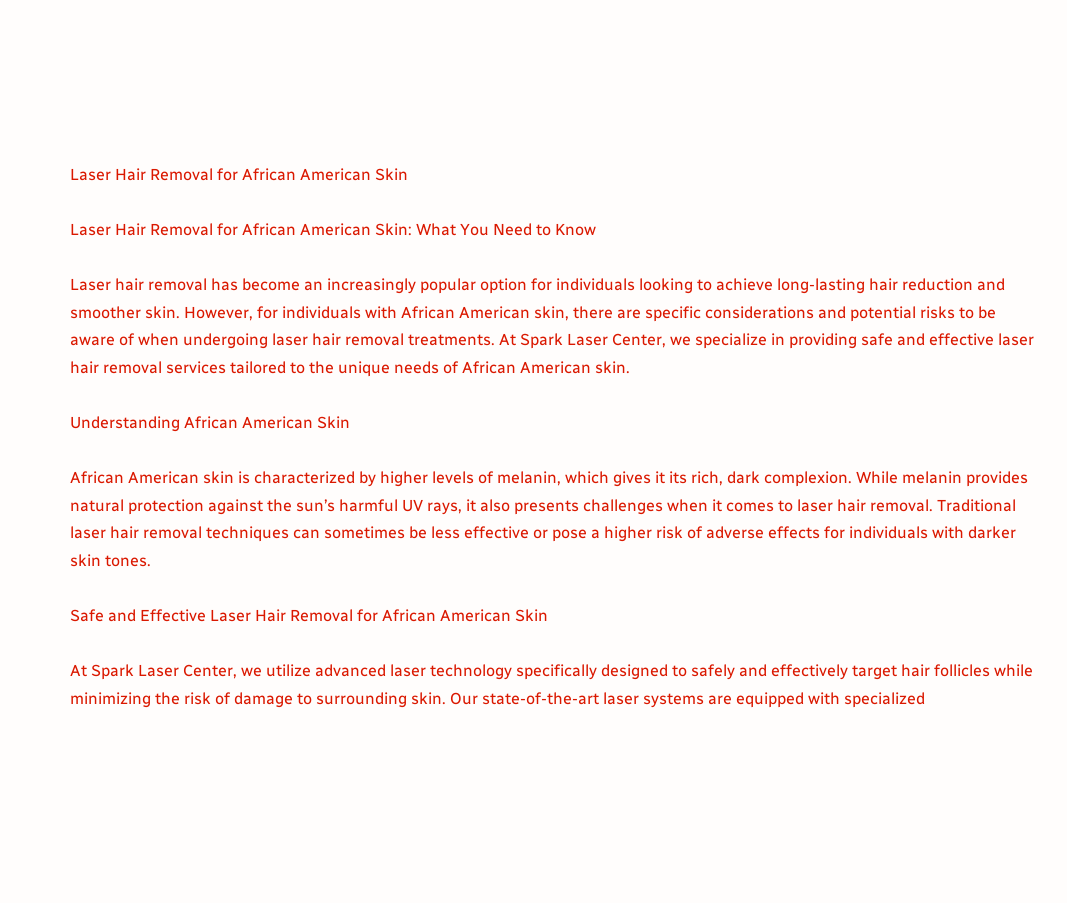Laser Hair Removal for African American Skin

Laser Hair Removal for African American Skin: What You Need to Know

Laser hair removal has become an increasingly popular option for individuals looking to achieve long-lasting hair reduction and smoother skin. However, for individuals with African American skin, there are specific considerations and potential risks to be aware of when undergoing laser hair removal treatments. At Spark Laser Center, we specialize in providing safe and effective laser hair removal services tailored to the unique needs of African American skin.

Understanding African American Skin

African American skin is characterized by higher levels of melanin, which gives it its rich, dark complexion. While melanin provides natural protection against the sun’s harmful UV rays, it also presents challenges when it comes to laser hair removal. Traditional laser hair removal techniques can sometimes be less effective or pose a higher risk of adverse effects for individuals with darker skin tones.

Safe and Effective Laser Hair Removal for African American Skin

At Spark Laser Center, we utilize advanced laser technology specifically designed to safely and effectively target hair follicles while minimizing the risk of damage to surrounding skin. Our state-of-the-art laser systems are equipped with specialized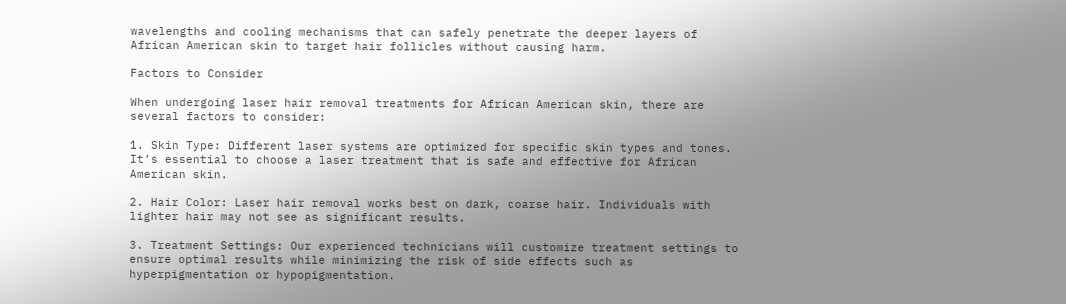wavelengths and cooling mechanisms that can safely penetrate the deeper layers of African American skin to target hair follicles without causing harm.

Factors to Consider

When undergoing laser hair removal treatments for African American skin, there are several factors to consider:

1. Skin Type: Different laser systems are optimized for specific skin types and tones. It’s essential to choose a laser treatment that is safe and effective for African American skin.

2. Hair Color: Laser hair removal works best on dark, coarse hair. Individuals with lighter hair may not see as significant results.

3. Treatment Settings: Our experienced technicians will customize treatment settings to ensure optimal results while minimizing the risk of side effects such as hyperpigmentation or hypopigmentation.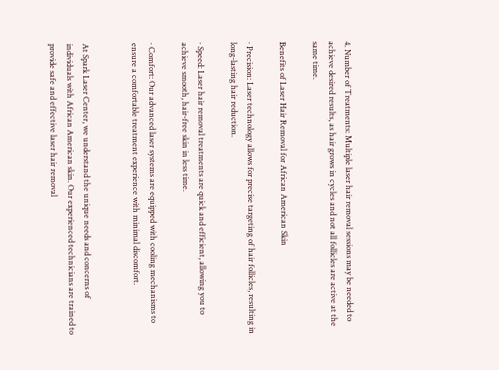4. Number of Treatments: Multiple laser hair removal sessions may be needed to achieve desired results, as hair grows in cycles and not all follicles are active at the same time.

Benefits of Laser Hair Removal for African American Skin

· Precision: Laser technology allows for precise targeting of hair follicles, resulting in long-lasting hair reduction.

· Speed: Laser hair removal treatments are quick and efficient, allowing you to achieve smooth, hair-free skin in less time.

· Comfort: Our advanced laser systems are equipped with cooling mechanisms to ensure a comfortable treatment experience with minimal discomfort.


At Spark Laser Center, we understand the unique needs and concerns of individuals with African American skin. Our experienced technicians are trained to provide safe and effective laser hair removal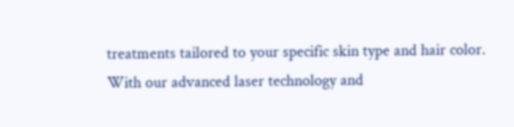treatments tailored to your specific skin type and hair color. With our advanced laser technology and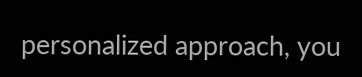personalized approach, you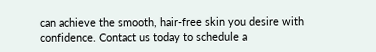can achieve the smooth, hair-free skin you desire with confidence. Contact us today to schedule a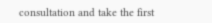consultation and take the first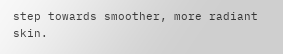step towards smoother, more radiant skin.